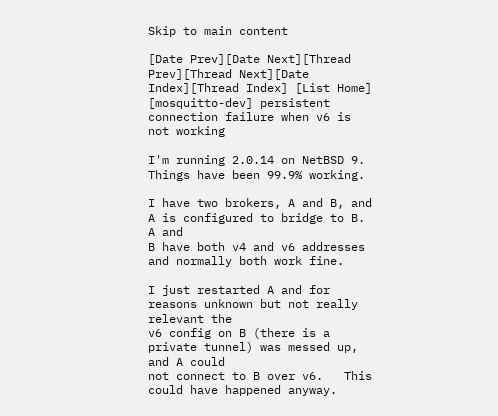Skip to main content

[Date Prev][Date Next][Thread Prev][Thread Next][Date Index][Thread Index] [List Home]
[mosquitto-dev] persistent connection failure when v6 is not working

I'm running 2.0.14 on NetBSD 9.  Things have been 99.9% working.

I have two brokers, A and B, and A is configured to bridge to B.   A and
B have both v4 and v6 addresses and normally both work fine.

I just restarted A and for reasons unknown but not really relevant the
v6 config on B (there is a private tunnel) was messed up, and A could
not connect to B over v6.   This could have happened anyway.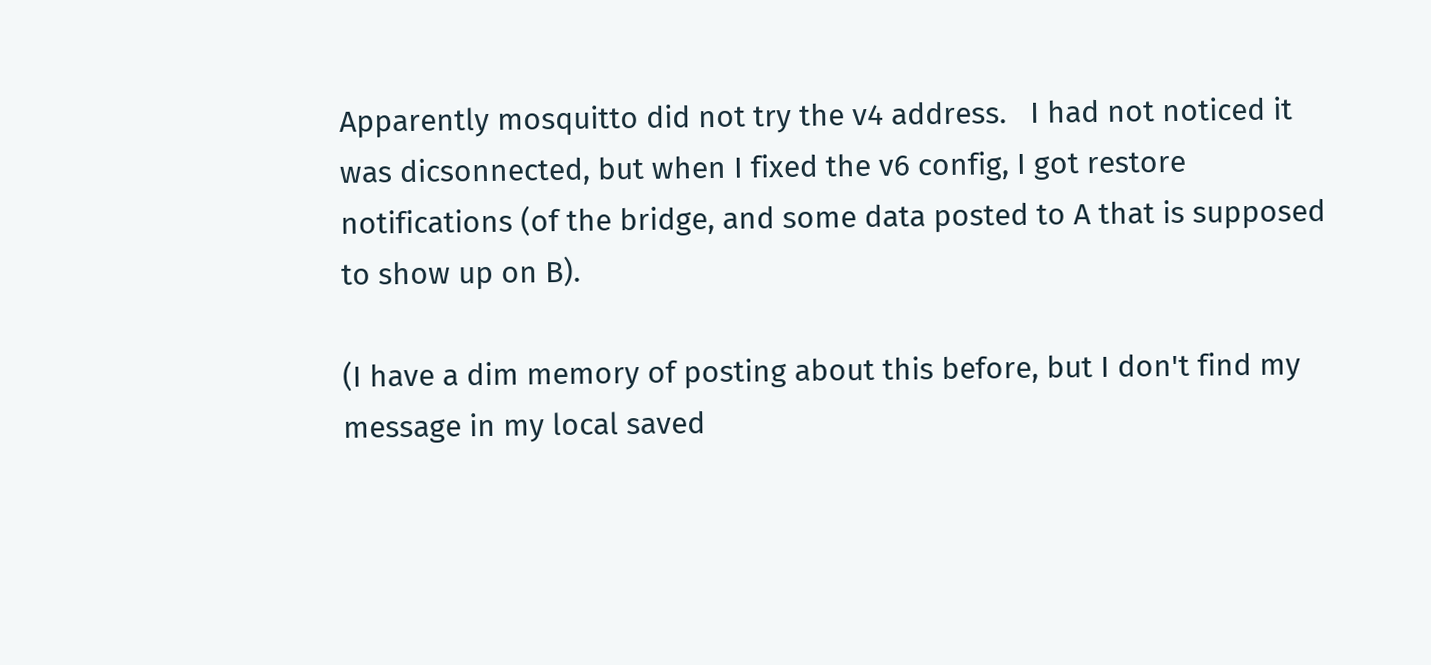Apparently mosquitto did not try the v4 address.   I had not noticed it
was dicsonnected, but when I fixed the v6 config, I got restore
notifications (of the bridge, and some data posted to A that is supposed
to show up on B).

(I have a dim memory of posting about this before, but I don't find my
message in my local saved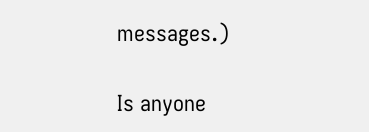messages.)

Is anyone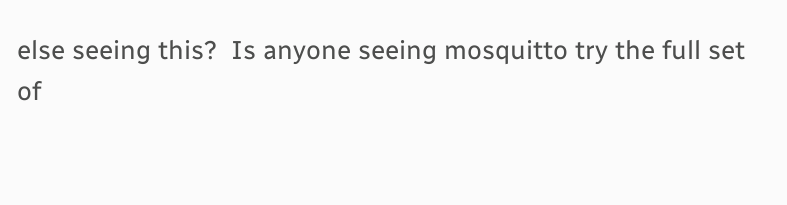else seeing this?  Is anyone seeing mosquitto try the full set
of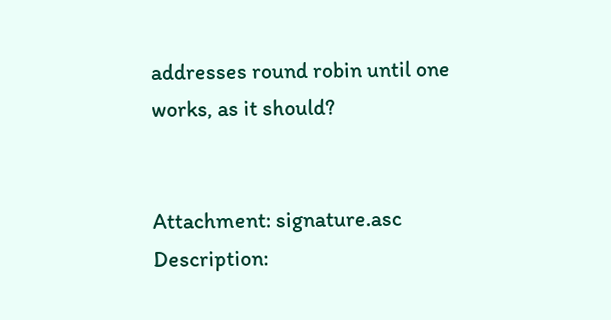addresses round robin until one works, as it should?


Attachment: signature.asc
Description: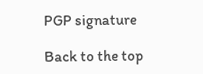PGP signature

Back to the top